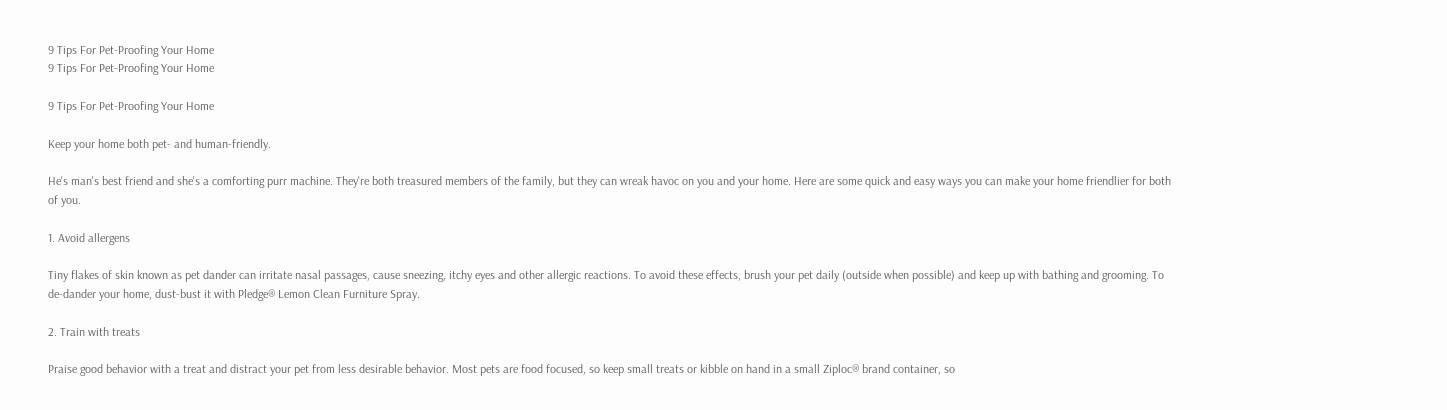9 Tips For Pet-Proofing Your Home
9 Tips For Pet-Proofing Your Home

9 Tips For Pet-Proofing Your Home

Keep your home both pet- and human-friendly.

He's man's best friend and she's a comforting purr machine. They're both treasured members of the family, but they can wreak havoc on you and your home. Here are some quick and easy ways you can make your home friendlier for both of you.

1. Avoid allergens

Tiny flakes of skin known as pet dander can irritate nasal passages, cause sneezing, itchy eyes and other allergic reactions. To avoid these effects, brush your pet daily (outside when possible) and keep up with bathing and grooming. To de-dander your home, dust-bust it with Pledge® Lemon Clean Furniture Spray.

2. Train with treats

Praise good behavior with a treat and distract your pet from less desirable behavior. Most pets are food focused, so keep small treats or kibble on hand in a small Ziploc® brand container, so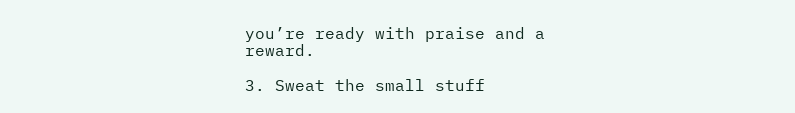you’re ready with praise and a reward.

3. Sweat the small stuff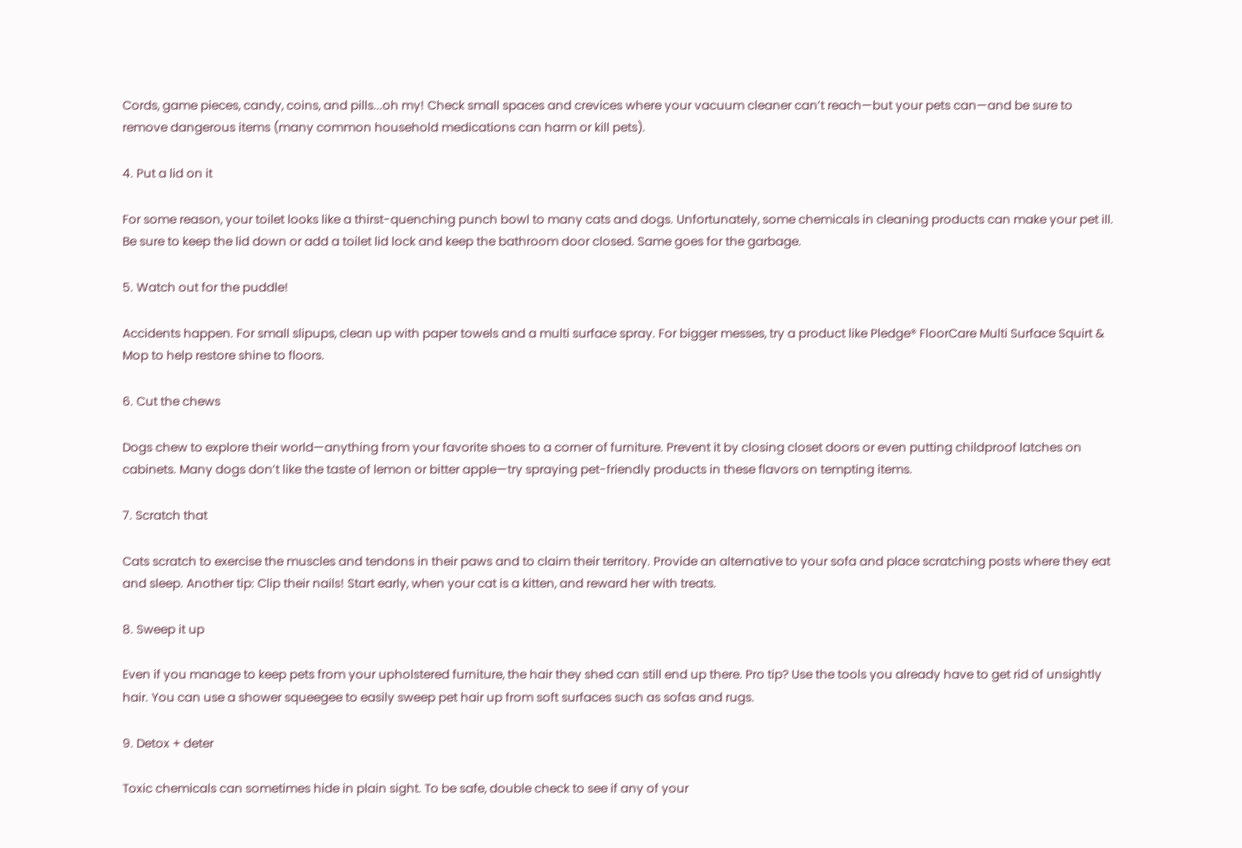Cords, game pieces, candy, coins, and pills...oh my! Check small spaces and crevices where your vacuum cleaner can’t reach—but your pets can—and be sure to remove dangerous items (many common household medications can harm or kill pets).

4. Put a lid on it

For some reason, your toilet looks like a thirst-quenching punch bowl to many cats and dogs. Unfortunately, some chemicals in cleaning products can make your pet ill. Be sure to keep the lid down or add a toilet lid lock and keep the bathroom door closed. Same goes for the garbage.

5. Watch out for the puddle!

Accidents happen. For small slipups, clean up with paper towels and a multi surface spray. For bigger messes, try a product like Pledge® FloorCare Multi Surface Squirt & Mop to help restore shine to floors.

6. Cut the chews

Dogs chew to explore their world—anything from your favorite shoes to a corner of furniture. Prevent it by closing closet doors or even putting childproof latches on cabinets. Many dogs don’t like the taste of lemon or bitter apple—try spraying pet-friendly products in these flavors on tempting items.

7. Scratch that

Cats scratch to exercise the muscles and tendons in their paws and to claim their territory. Provide an alternative to your sofa and place scratching posts where they eat and sleep. Another tip: Clip their nails! Start early, when your cat is a kitten, and reward her with treats.

8. Sweep it up

Even if you manage to keep pets from your upholstered furniture, the hair they shed can still end up there. Pro tip? Use the tools you already have to get rid of unsightly hair. You can use a shower squeegee to easily sweep pet hair up from soft surfaces such as sofas and rugs.

9. Detox + deter

Toxic chemicals can sometimes hide in plain sight. To be safe, double check to see if any of your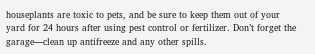houseplants are toxic to pets, and be sure to keep them out of your yard for 24 hours after using pest control or fertilizer. Don’t forget the garage—clean up antifreeze and any other spills.